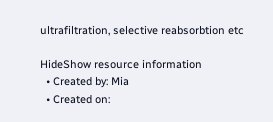ultrafiltration, selective reabsorbtion etc

HideShow resource information
  • Created by: Mia
  • Created on: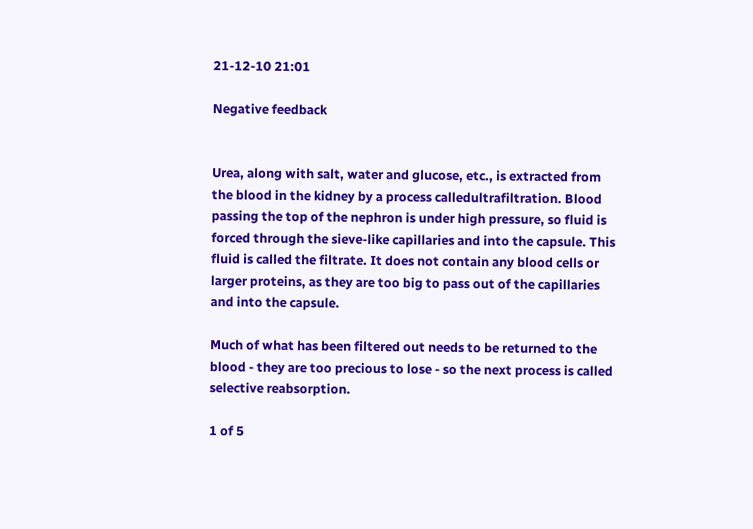21-12-10 21:01

Negative feedback


Urea, along with salt, water and glucose, etc., is extracted from the blood in the kidney by a process calledultrafiltration. Blood passing the top of the nephron is under high pressure, so fluid is forced through the sieve-like capillaries and into the capsule. This fluid is called the filtrate. It does not contain any blood cells or larger proteins, as they are too big to pass out of the capillaries and into the capsule.

Much of what has been filtered out needs to be returned to the blood - they are too precious to lose - so the next process is called selective reabsorption.

1 of 5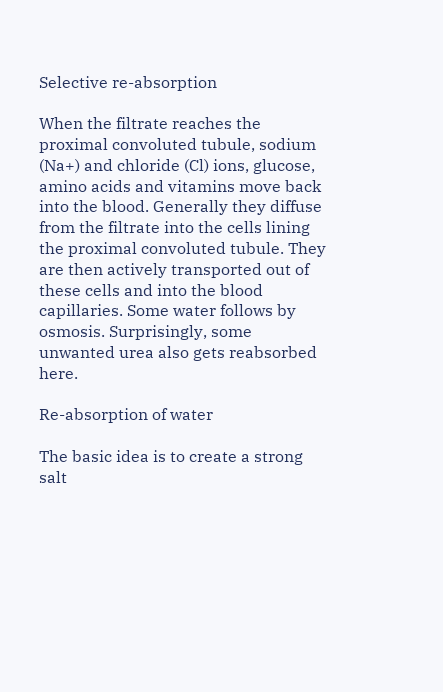Selective re-absorption

When the filtrate reaches the proximal convoluted tubule, sodium (Na+) and chloride (Cl) ions, glucose, amino acids and vitamins move back into the blood. Generally they diffuse from the filtrate into the cells lining the proximal convoluted tubule. They are then actively transported out of these cells and into the blood capillaries. Some water follows by osmosis. Surprisingly, some unwanted urea also gets reabsorbed here.

Re-absorption of water

The basic idea is to create a strong salt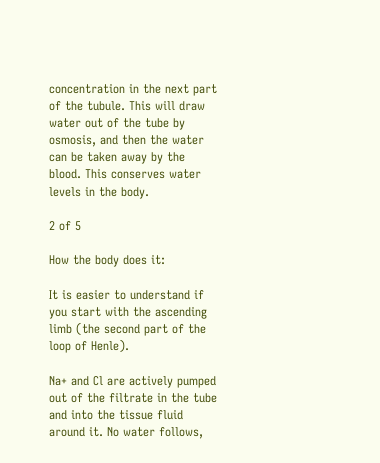concentration in the next part of the tubule. This will draw water out of the tube by osmosis, and then the water can be taken away by the blood. This conserves water levels in the body.

2 of 5

How the body does it:

It is easier to understand if you start with the ascending limb (the second part of the loop of Henle).

Na+ and Cl are actively pumped out of the filtrate in the tube and into the tissue fluid around it. No water follows,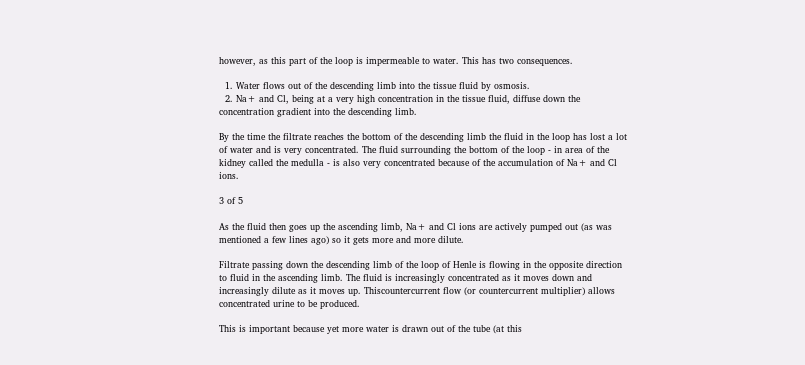however, as this part of the loop is impermeable to water. This has two consequences.

  1. Water flows out of the descending limb into the tissue fluid by osmosis.
  2. Na+ and Cl, being at a very high concentration in the tissue fluid, diffuse down the concentration gradient into the descending limb.

By the time the filtrate reaches the bottom of the descending limb the fluid in the loop has lost a lot of water and is very concentrated. The fluid surrounding the bottom of the loop - in area of the kidney called the medulla - is also very concentrated because of the accumulation of Na+ and Cl ions.

3 of 5

As the fluid then goes up the ascending limb, Na+ and Cl ions are actively pumped out (as was mentioned a few lines ago) so it gets more and more dilute.

Filtrate passing down the descending limb of the loop of Henle is flowing in the opposite direction to fluid in the ascending limb. The fluid is increasingly concentrated as it moves down and increasingly dilute as it moves up. Thiscountercurrent flow (or countercurrent multiplier) allows concentrated urine to be produced.

This is important because yet more water is drawn out of the tube (at this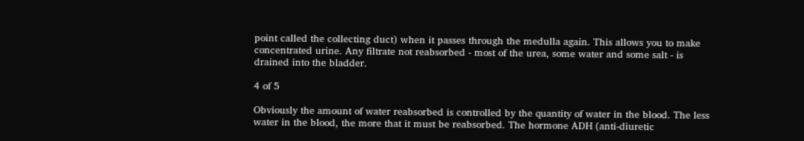point called the collecting duct) when it passes through the medulla again. This allows you to make concentrated urine. Any filtrate not reabsorbed - most of the urea, some water and some salt - is drained into the bladder.

4 of 5

Obviously the amount of water reabsorbed is controlled by the quantity of water in the blood. The less water in the blood, the more that it must be reabsorbed. The hormone ADH (anti-diuretic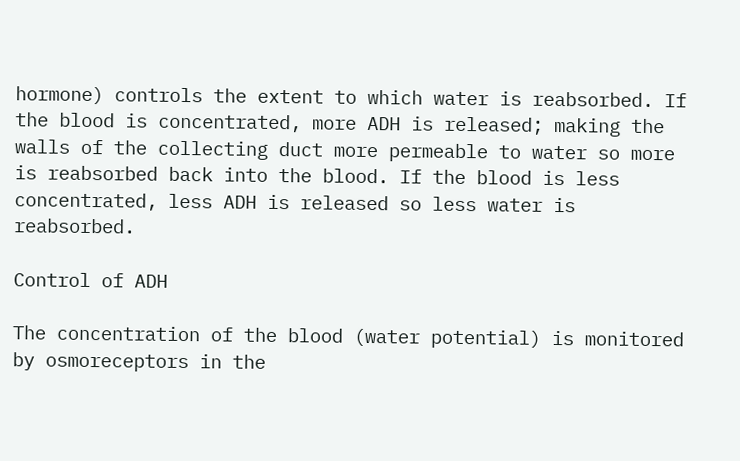hormone) controls the extent to which water is reabsorbed. If the blood is concentrated, more ADH is released; making the walls of the collecting duct more permeable to water so more is reabsorbed back into the blood. If the blood is less concentrated, less ADH is released so less water is reabsorbed.

Control of ADH

The concentration of the blood (water potential) is monitored by osmoreceptors in the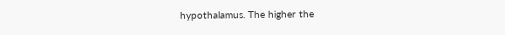hypothalamus. The higher the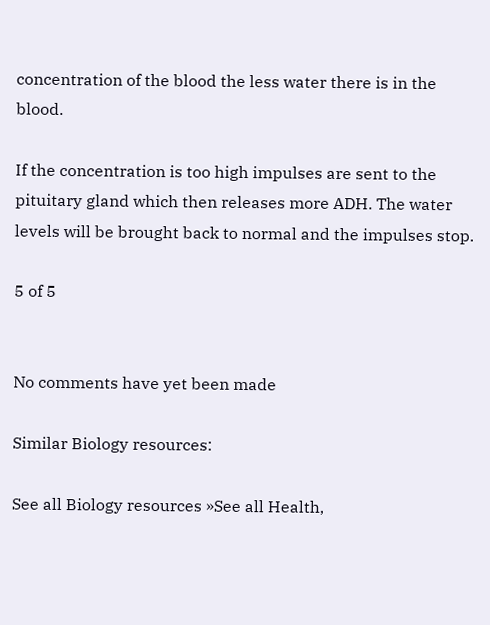concentration of the blood the less water there is in the blood.

If the concentration is too high impulses are sent to the pituitary gland which then releases more ADH. The water levels will be brought back to normal and the impulses stop.

5 of 5


No comments have yet been made

Similar Biology resources:

See all Biology resources »See all Health,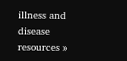illness and disease resources »